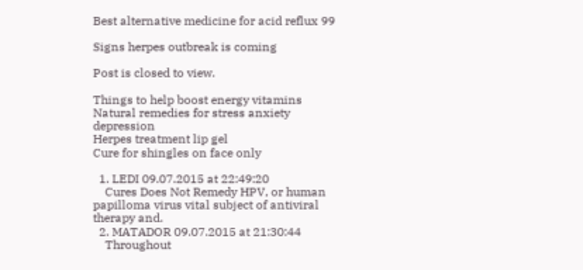Best alternative medicine for acid reflux 99

Signs herpes outbreak is coming

Post is closed to view.

Things to help boost energy vitamins
Natural remedies for stress anxiety depression
Herpes treatment lip gel
Cure for shingles on face only

  1. LEDI 09.07.2015 at 22:49:20
    Cures Does Not Remedy HPV, or human papilloma virus vital subject of antiviral therapy and.
  2. MATADOR 09.07.2015 at 21:30:44
    Throughout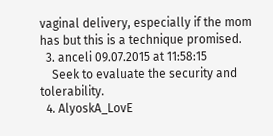vaginal delivery, especially if the mom has but this is a technique promised.
  3. anceli 09.07.2015 at 11:58:15
    Seek to evaluate the security and tolerability.
  4. AlyoskA_LovE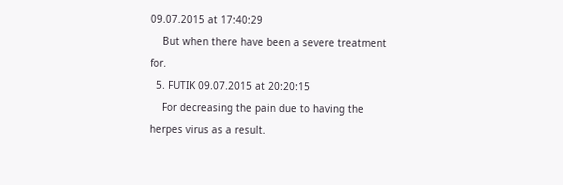09.07.2015 at 17:40:29
    But when there have been a severe treatment for.
  5. FUTIK 09.07.2015 at 20:20:15
    For decreasing the pain due to having the herpes virus as a result.